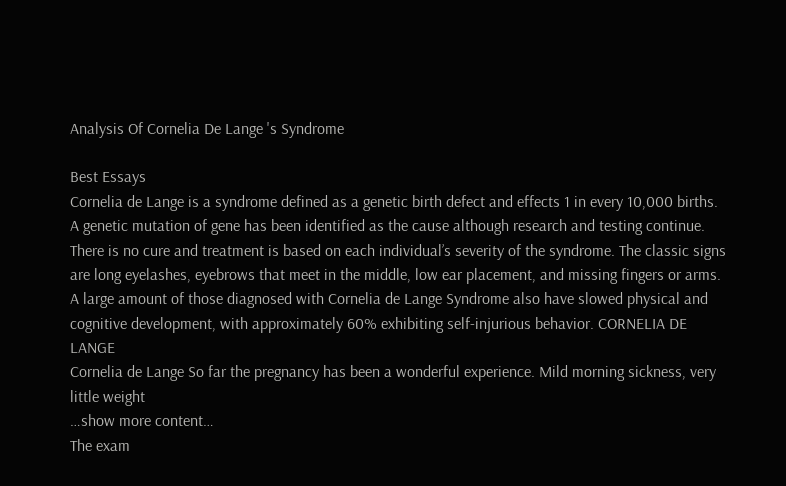Analysis Of Cornelia De Lange 's Syndrome

Best Essays
Cornelia de Lange is a syndrome defined as a genetic birth defect and effects 1 in every 10,000 births. A genetic mutation of gene has been identified as the cause although research and testing continue. There is no cure and treatment is based on each individual’s severity of the syndrome. The classic signs are long eyelashes, eyebrows that meet in the middle, low ear placement, and missing fingers or arms. A large amount of those diagnosed with Cornelia de Lange Syndrome also have slowed physical and cognitive development, with approximately 60% exhibiting self-injurious behavior. CORNELIA DE LANGE
Cornelia de Lange So far the pregnancy has been a wonderful experience. Mild morning sickness, very little weight
…show more content…
The exam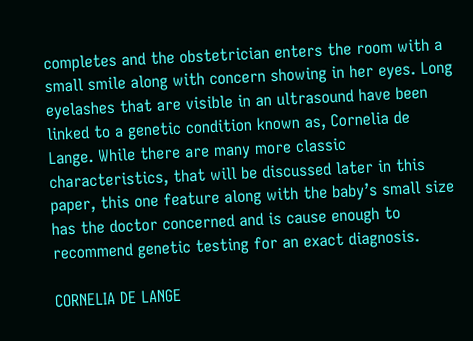completes and the obstetrician enters the room with a small smile along with concern showing in her eyes. Long eyelashes that are visible in an ultrasound have been linked to a genetic condition known as, Cornelia de Lange. While there are many more classic characteristics, that will be discussed later in this paper, this one feature along with the baby’s small size has the doctor concerned and is cause enough to recommend genetic testing for an exact diagnosis.

CORNELIA DE LANGE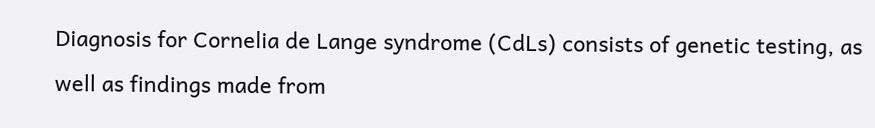Diagnosis for Cornelia de Lange syndrome (CdLs) consists of genetic testing, as well as findings made from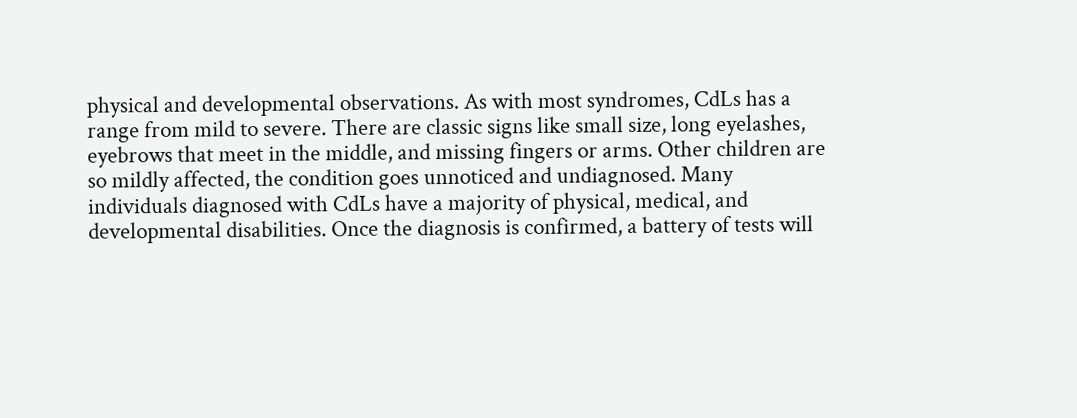physical and developmental observations. As with most syndromes, CdLs has a range from mild to severe. There are classic signs like small size, long eyelashes, eyebrows that meet in the middle, and missing fingers or arms. Other children are so mildly affected, the condition goes unnoticed and undiagnosed. Many individuals diagnosed with CdLs have a majority of physical, medical, and developmental disabilities. Once the diagnosis is confirmed, a battery of tests will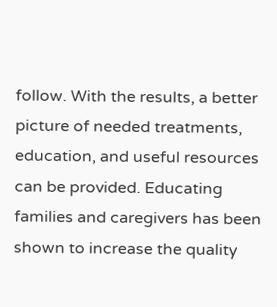follow. With the results, a better picture of needed treatments, education, and useful resources can be provided. Educating families and caregivers has been shown to increase the quality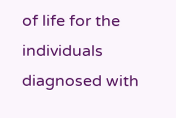of life for the individuals diagnosed with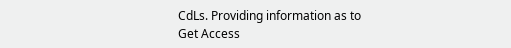CdLs. Providing information as to
Get Access